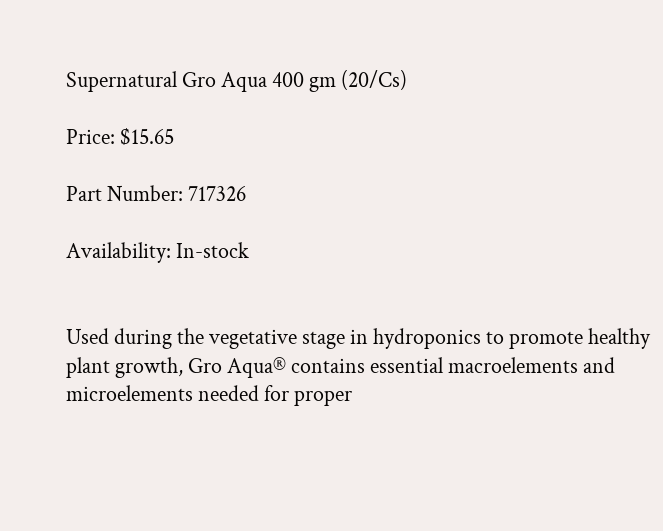Supernatural Gro Aqua 400 gm (20/Cs)

Price: $15.65

Part Number: 717326

Availability: In-stock


Used during the vegetative stage in hydroponics to promote healthy plant growth, Gro Aqua® contains essential macroelements and microelements needed for proper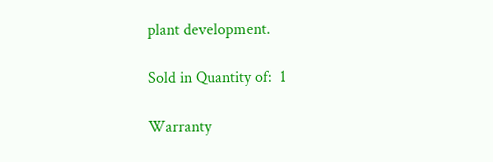plant development.

Sold in Quantity of:  1

Warranty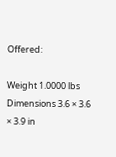Offered:

Weight 1.0000 lbs
Dimensions 3.6 × 3.6 × 3.9 in